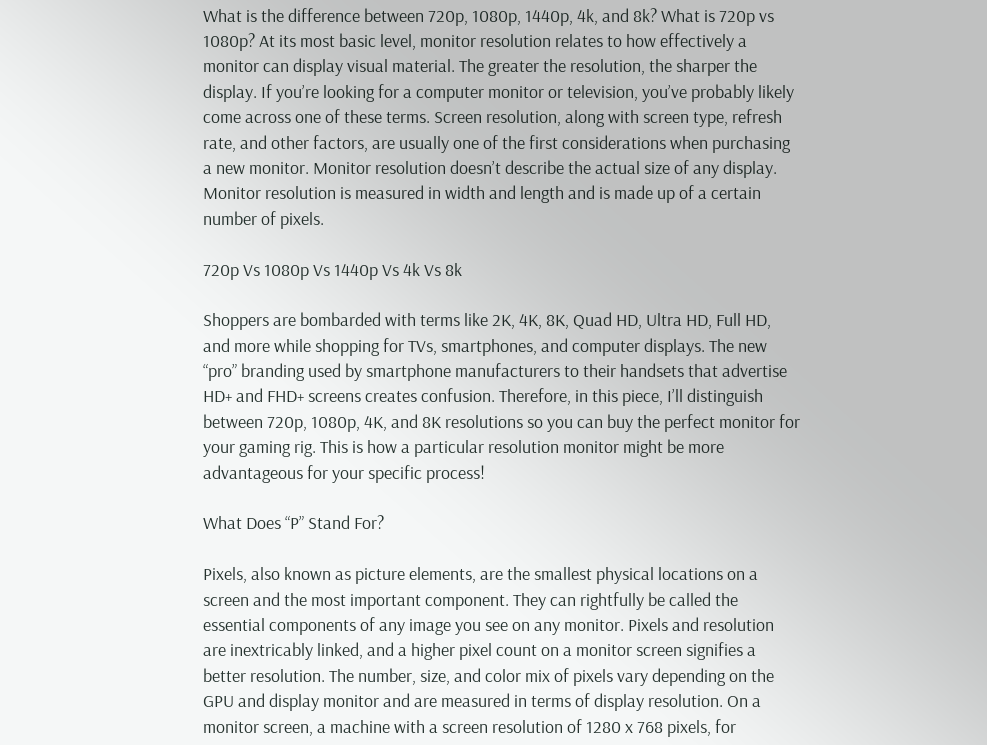What is the difference between 720p, 1080p, 1440p, 4k, and 8k? What is 720p vs 1080p? At its most basic level, monitor resolution relates to how effectively a monitor can display visual material. The greater the resolution, the sharper the display. If you’re looking for a computer monitor or television, you’ve probably likely come across one of these terms. Screen resolution, along with screen type, refresh rate, and other factors, are usually one of the first considerations when purchasing a new monitor. Monitor resolution doesn’t describe the actual size of any display. Monitor resolution is measured in width and length and is made up of a certain number of pixels.

720p Vs 1080p Vs 1440p Vs 4k Vs 8k

Shoppers are bombarded with terms like 2K, 4K, 8K, Quad HD, Ultra HD, Full HD, and more while shopping for TVs, smartphones, and computer displays. The new “pro” branding used by smartphone manufacturers to their handsets that advertise HD+ and FHD+ screens creates confusion. Therefore, in this piece, I’ll distinguish between 720p, 1080p, 4K, and 8K resolutions so you can buy the perfect monitor for your gaming rig. This is how a particular resolution monitor might be more advantageous for your specific process!

What Does “P” Stand For?

Pixels, also known as picture elements, are the smallest physical locations on a screen and the most important component. They can rightfully be called the essential components of any image you see on any monitor. Pixels and resolution are inextricably linked, and a higher pixel count on a monitor screen signifies a better resolution. The number, size, and color mix of pixels vary depending on the GPU and display monitor and are measured in terms of display resolution. On a monitor screen, a machine with a screen resolution of 1280 x 768 pixels, for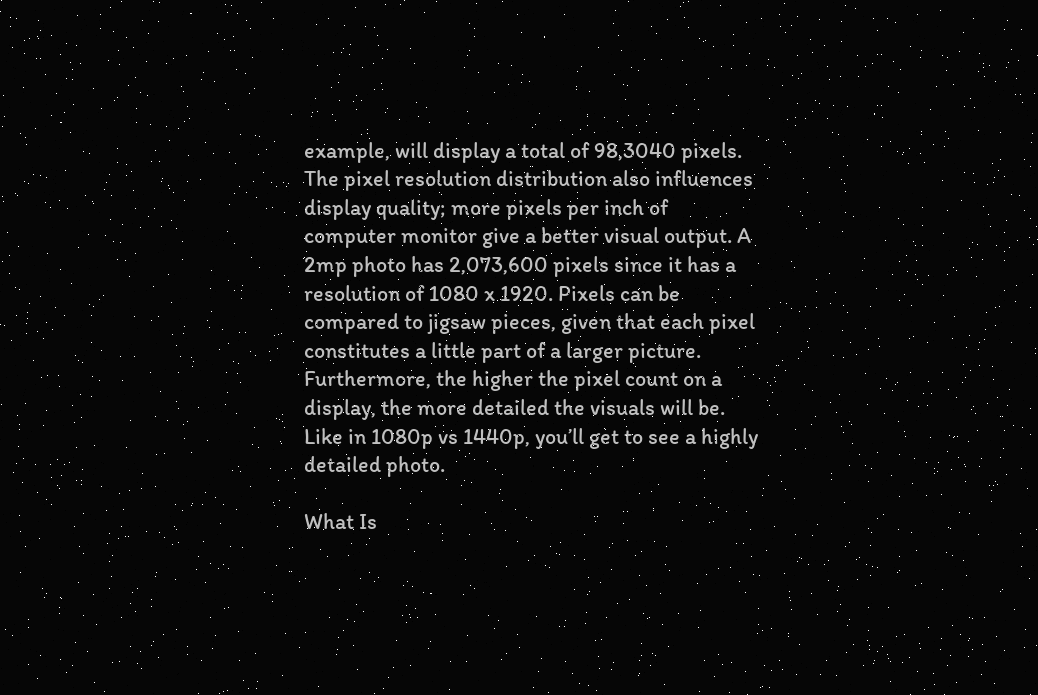example, will display a total of 98,3040 pixels. The pixel resolution distribution also influences display quality; more pixels per inch of computer monitor give a better visual output. A 2mp photo has 2,073,600 pixels since it has a resolution of 1080 x 1920. Pixels can be compared to jigsaw pieces, given that each pixel constitutes a little part of a larger picture. Furthermore, the higher the pixel count on a display, the more detailed the visuals will be. Like in 1080p vs 1440p, you’ll get to see a highly detailed photo.

What Is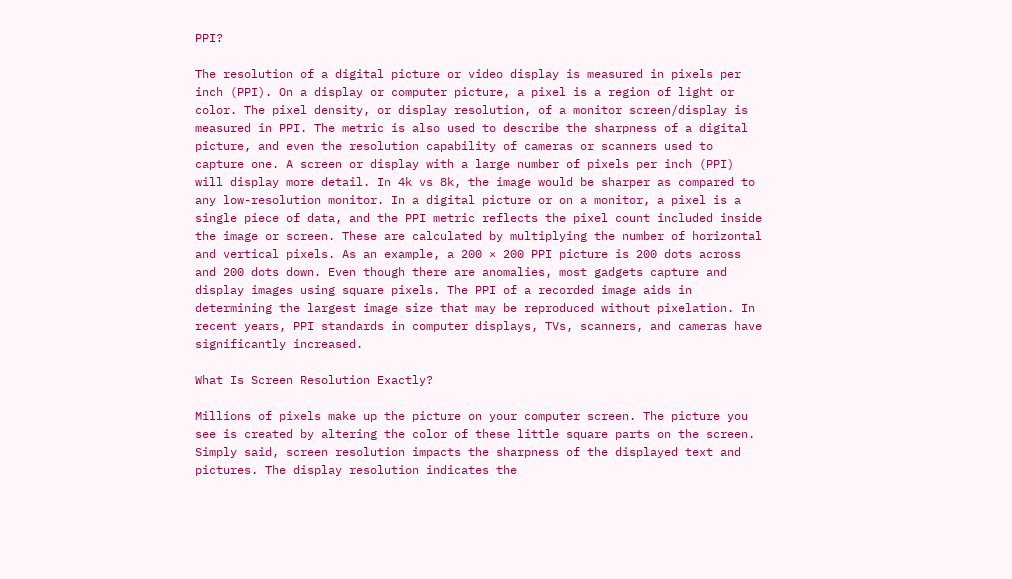PPI?

The resolution of a digital picture or video display is measured in pixels per inch (PPI). On a display or computer picture, a pixel is a region of light or color. The pixel density, or display resolution, of a monitor screen/display is measured in PPI. The metric is also used to describe the sharpness of a digital picture, and even the resolution capability of cameras or scanners used to capture one. A screen or display with a large number of pixels per inch (PPI) will display more detail. In 4k vs 8k, the image would be sharper as compared to any low-resolution monitor. In a digital picture or on a monitor, a pixel is a single piece of data, and the PPI metric reflects the pixel count included inside the image or screen. These are calculated by multiplying the number of horizontal and vertical pixels. As an example, a 200 × 200 PPI picture is 200 dots across and 200 dots down. Even though there are anomalies, most gadgets capture and display images using square pixels. The PPI of a recorded image aids in determining the largest image size that may be reproduced without pixelation. In recent years, PPI standards in computer displays, TVs, scanners, and cameras have significantly increased.

What Is Screen Resolution Exactly?

Millions of pixels make up the picture on your computer screen. The picture you see is created by altering the color of these little square parts on the screen. Simply said, screen resolution impacts the sharpness of the displayed text and pictures. The display resolution indicates the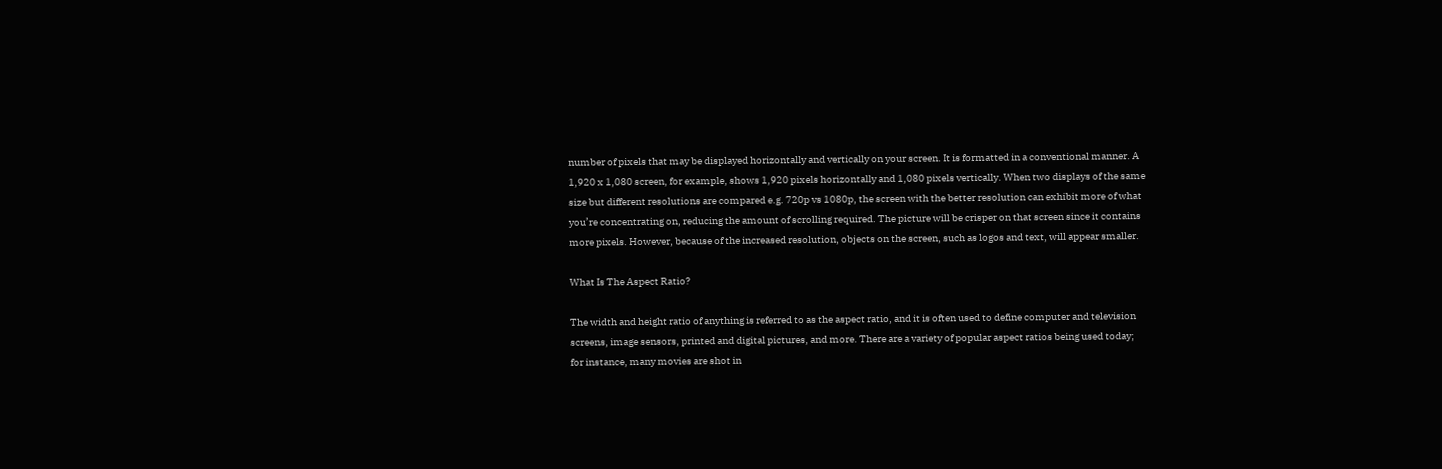number of pixels that may be displayed horizontally and vertically on your screen. It is formatted in a conventional manner. A 1,920 x 1,080 screen, for example, shows 1,920 pixels horizontally and 1,080 pixels vertically. When two displays of the same size but different resolutions are compared e.g. 720p vs 1080p, the screen with the better resolution can exhibit more of what you’re concentrating on, reducing the amount of scrolling required. The picture will be crisper on that screen since it contains more pixels. However, because of the increased resolution, objects on the screen, such as logos and text, will appear smaller.

What Is The Aspect Ratio?

The width and height ratio of anything is referred to as the aspect ratio, and it is often used to define computer and television screens, image sensors, printed and digital pictures, and more. There are a variety of popular aspect ratios being used today; for instance, many movies are shot in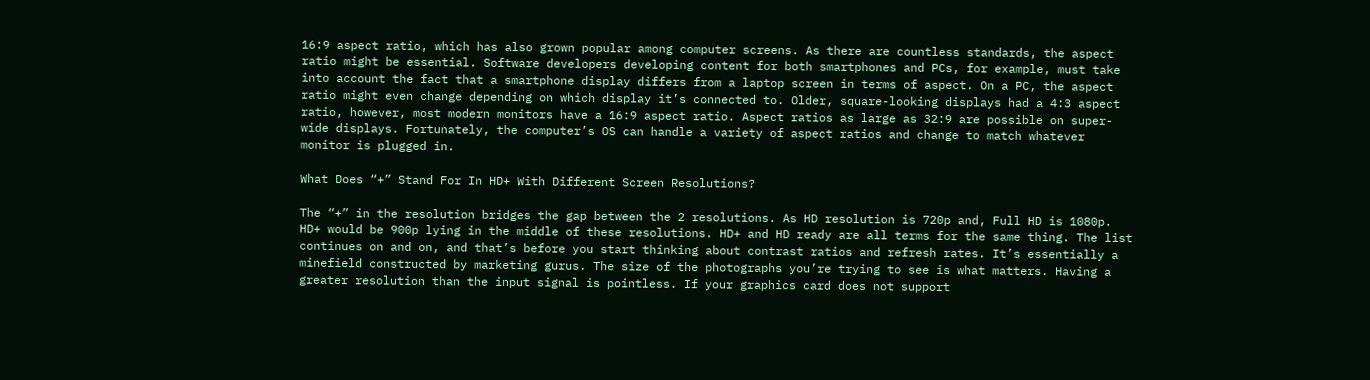16:9 aspect ratio, which has also grown popular among computer screens. As there are countless standards, the aspect ratio might be essential. Software developers developing content for both smartphones and PCs, for example, must take into account the fact that a smartphone display differs from a laptop screen in terms of aspect. On a PC, the aspect ratio might even change depending on which display it’s connected to. Older, square-looking displays had a 4:3 aspect ratio, however, most modern monitors have a 16:9 aspect ratio. Aspect ratios as large as 32:9 are possible on super-wide displays. Fortunately, the computer’s OS can handle a variety of aspect ratios and change to match whatever monitor is plugged in.

What Does “+” Stand For In HD+ With Different Screen Resolutions?

The “+” in the resolution bridges the gap between the 2 resolutions. As HD resolution is 720p and, Full HD is 1080p. HD+ would be 900p lying in the middle of these resolutions. HD+ and HD ready are all terms for the same thing. The list continues on and on, and that’s before you start thinking about contrast ratios and refresh rates. It’s essentially a minefield constructed by marketing gurus. The size of the photographs you’re trying to see is what matters. Having a greater resolution than the input signal is pointless. If your graphics card does not support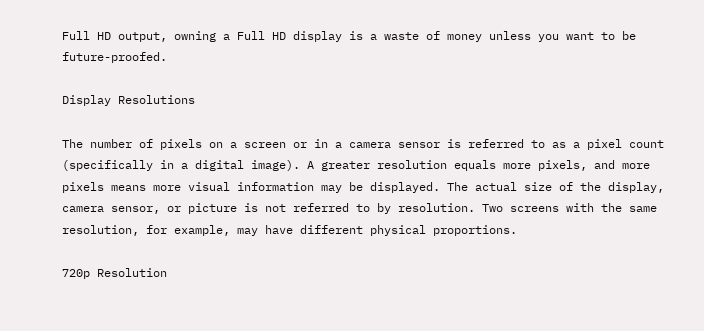Full HD output, owning a Full HD display is a waste of money unless you want to be future-proofed.

Display Resolutions

The number of pixels on a screen or in a camera sensor is referred to as a pixel count (specifically in a digital image). A greater resolution equals more pixels, and more pixels means more visual information may be displayed. The actual size of the display, camera sensor, or picture is not referred to by resolution. Two screens with the same resolution, for example, may have different physical proportions.

720p Resolution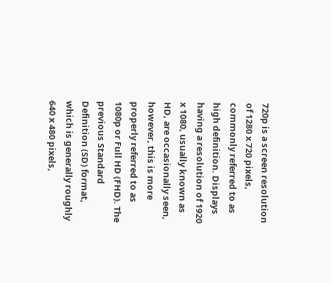720p is a screen resolution of 1280 x 720 pixels, commonly referred to as high definition. Displays having a resolution of 1920 x 1080, usually known as HD, are occasionally seen, however, this is more properly referred to as 1080p or Full HD (FHD). The previous Standard Definition (SD) format, which is generally roughly 640 x 480 pixels,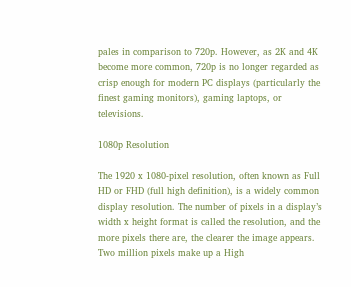pales in comparison to 720p. However, as 2K and 4K become more common, 720p is no longer regarded as crisp enough for modern PC displays (particularly the finest gaming monitors), gaming laptops, or televisions.

1080p Resolution

The 1920 x 1080-pixel resolution, often known as Full HD or FHD (full high definition), is a widely common display resolution. The number of pixels in a display’s width x height format is called the resolution, and the more pixels there are, the clearer the image appears. Two million pixels make up a High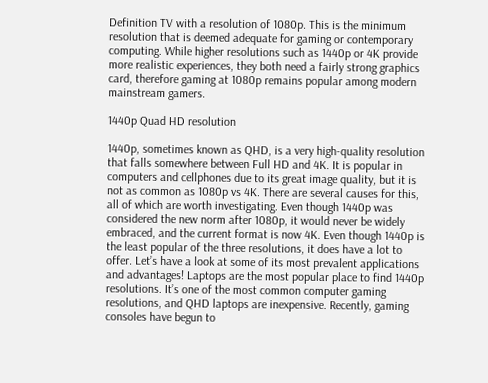Definition TV with a resolution of 1080p. This is the minimum resolution that is deemed adequate for gaming or contemporary computing. While higher resolutions such as 1440p or 4K provide more realistic experiences, they both need a fairly strong graphics card, therefore gaming at 1080p remains popular among modern mainstream gamers.

1440p Quad HD resolution

1440p, sometimes known as QHD, is a very high-quality resolution that falls somewhere between Full HD and 4K. It is popular in computers and cellphones due to its great image quality, but it is not as common as 1080p vs 4K. There are several causes for this, all of which are worth investigating. Even though 1440p was considered the new norm after 1080p, it would never be widely embraced, and the current format is now 4K. Even though 1440p is the least popular of the three resolutions, it does have a lot to offer. Let’s have a look at some of its most prevalent applications and advantages! Laptops are the most popular place to find 1440p resolutions. It’s one of the most common computer gaming resolutions, and QHD laptops are inexpensive. Recently, gaming consoles have begun to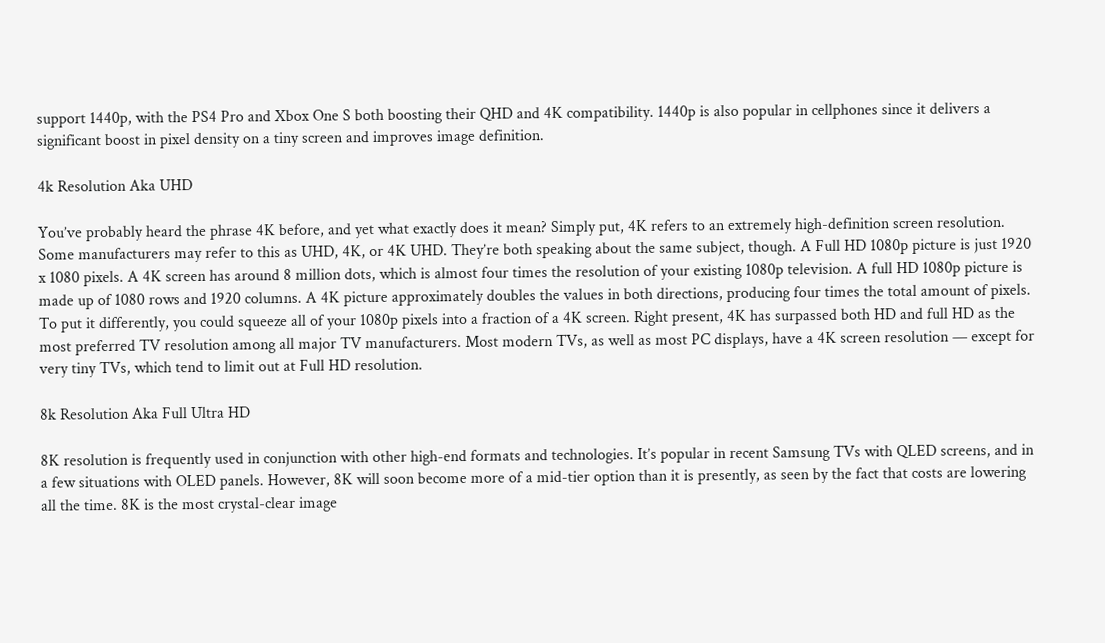support 1440p, with the PS4 Pro and Xbox One S both boosting their QHD and 4K compatibility. 1440p is also popular in cellphones since it delivers a significant boost in pixel density on a tiny screen and improves image definition.

4k Resolution Aka UHD

You’ve probably heard the phrase 4K before, and yet what exactly does it mean? Simply put, 4K refers to an extremely high-definition screen resolution. Some manufacturers may refer to this as UHD, 4K, or 4K UHD. They’re both speaking about the same subject, though. A Full HD 1080p picture is just 1920 x 1080 pixels. A 4K screen has around 8 million dots, which is almost four times the resolution of your existing 1080p television. A full HD 1080p picture is made up of 1080 rows and 1920 columns. A 4K picture approximately doubles the values in both directions, producing four times the total amount of pixels. To put it differently, you could squeeze all of your 1080p pixels into a fraction of a 4K screen. Right present, 4K has surpassed both HD and full HD as the most preferred TV resolution among all major TV manufacturers. Most modern TVs, as well as most PC displays, have a 4K screen resolution — except for very tiny TVs, which tend to limit out at Full HD resolution.

8k Resolution Aka Full Ultra HD

8K resolution is frequently used in conjunction with other high-end formats and technologies. It’s popular in recent Samsung TVs with QLED screens, and in a few situations with OLED panels. However, 8K will soon become more of a mid-tier option than it is presently, as seen by the fact that costs are lowering all the time. 8K is the most crystal-clear image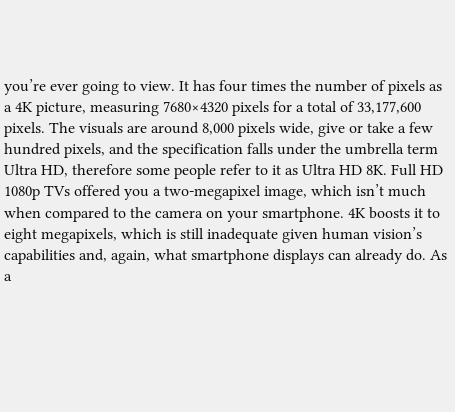you’re ever going to view. It has four times the number of pixels as a 4K picture, measuring 7680×4320 pixels for a total of 33,177,600 pixels. The visuals are around 8,000 pixels wide, give or take a few hundred pixels, and the specification falls under the umbrella term Ultra HD, therefore some people refer to it as Ultra HD 8K. Full HD 1080p TVs offered you a two-megapixel image, which isn’t much when compared to the camera on your smartphone. 4K boosts it to eight megapixels, which is still inadequate given human vision’s capabilities and, again, what smartphone displays can already do. As a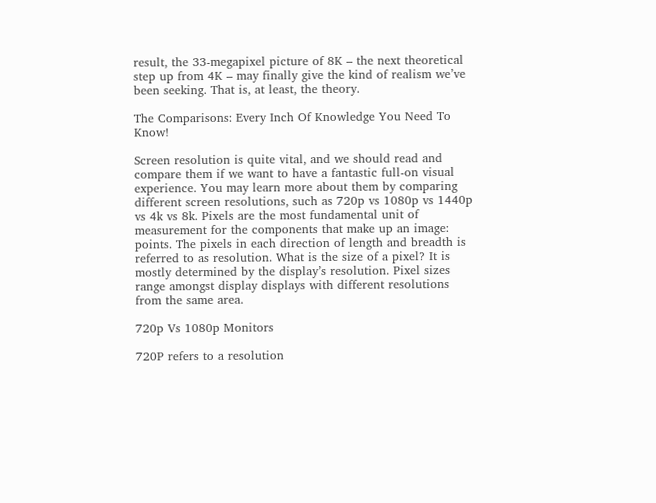result, the 33-megapixel picture of 8K – the next theoretical step up from 4K – may finally give the kind of realism we’ve been seeking. That is, at least, the theory.

The Comparisons: Every Inch Of Knowledge You Need To Know!

Screen resolution is quite vital, and we should read and compare them if we want to have a fantastic full-on visual experience. You may learn more about them by comparing different screen resolutions, such as 720p vs 1080p vs 1440p vs 4k vs 8k. Pixels are the most fundamental unit of measurement for the components that make up an image: points. The pixels in each direction of length and breadth is referred to as resolution. What is the size of a pixel? It is mostly determined by the display’s resolution. Pixel sizes range amongst display displays with different resolutions from the same area.

720p Vs 1080p Monitors

720P refers to a resolution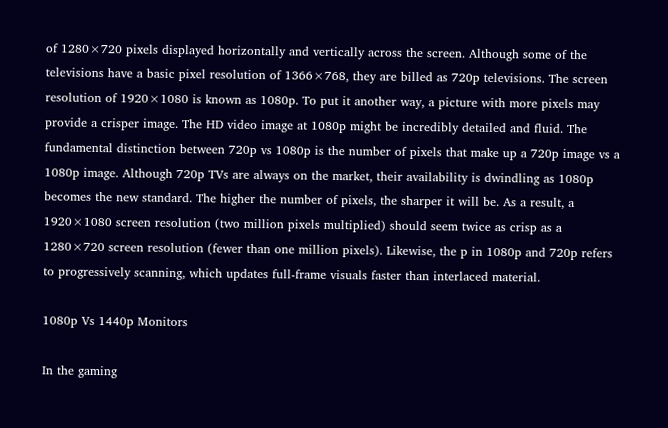of 1280×720 pixels displayed horizontally and vertically across the screen. Although some of the televisions have a basic pixel resolution of 1366×768, they are billed as 720p televisions. The screen resolution of 1920×1080 is known as 1080p. To put it another way, a picture with more pixels may provide a crisper image. The HD video image at 1080p might be incredibly detailed and fluid. The fundamental distinction between 720p vs 1080p is the number of pixels that make up a 720p image vs a 1080p image. Although 720p TVs are always on the market, their availability is dwindling as 1080p becomes the new standard. The higher the number of pixels, the sharper it will be. As a result, a 1920×1080 screen resolution (two million pixels multiplied) should seem twice as crisp as a 1280×720 screen resolution (fewer than one million pixels). Likewise, the p in 1080p and 720p refers to progressively scanning, which updates full-frame visuals faster than interlaced material.

1080p Vs 1440p Monitors

In the gaming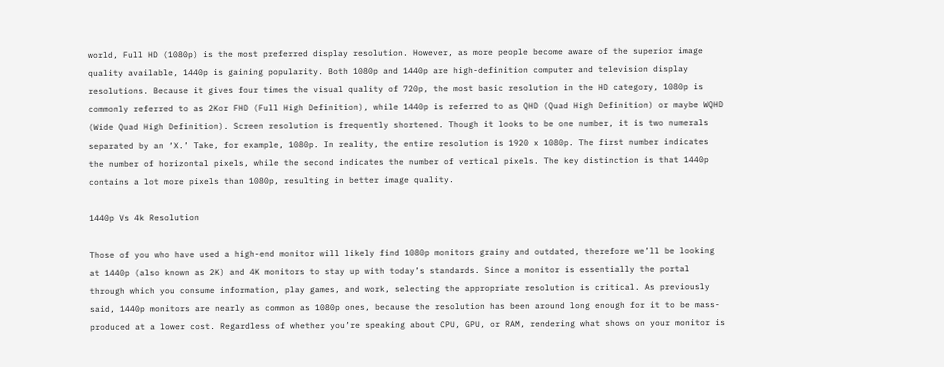world, Full HD (1080p) is the most preferred display resolution. However, as more people become aware of the superior image quality available, 1440p is gaining popularity. Both 1080p and 1440p are high-definition computer and television display resolutions. Because it gives four times the visual quality of 720p, the most basic resolution in the HD category, 1080p is commonly referred to as 2Kor FHD (Full High Definition), while 1440p is referred to as QHD (Quad High Definition) or maybe WQHD (Wide Quad High Definition). Screen resolution is frequently shortened. Though it looks to be one number, it is two numerals separated by an ‘X.’ Take, for example, 1080p. In reality, the entire resolution is 1920 x 1080p. The first number indicates the number of horizontal pixels, while the second indicates the number of vertical pixels. The key distinction is that 1440p contains a lot more pixels than 1080p, resulting in better image quality.

1440p Vs 4k Resolution

Those of you who have used a high-end monitor will likely find 1080p monitors grainy and outdated, therefore we’ll be looking at 1440p (also known as 2K) and 4K monitors to stay up with today’s standards. Since a monitor is essentially the portal through which you consume information, play games, and work, selecting the appropriate resolution is critical. As previously said, 1440p monitors are nearly as common as 1080p ones, because the resolution has been around long enough for it to be mass-produced at a lower cost. Regardless of whether you’re speaking about CPU, GPU, or RAM, rendering what shows on your monitor is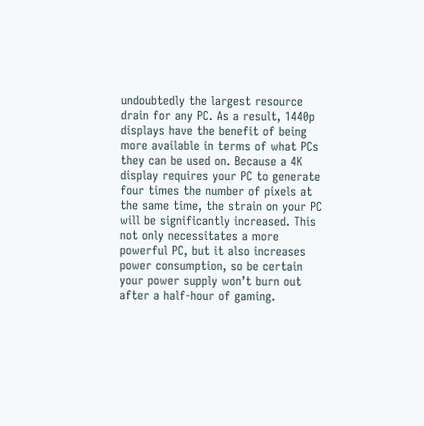undoubtedly the largest resource drain for any PC. As a result, 1440p displays have the benefit of being more available in terms of what PCs they can be used on. Because a 4K display requires your PC to generate four times the number of pixels at the same time, the strain on your PC will be significantly increased. This not only necessitates a more powerful PC, but it also increases power consumption, so be certain your power supply won’t burn out after a half-hour of gaming.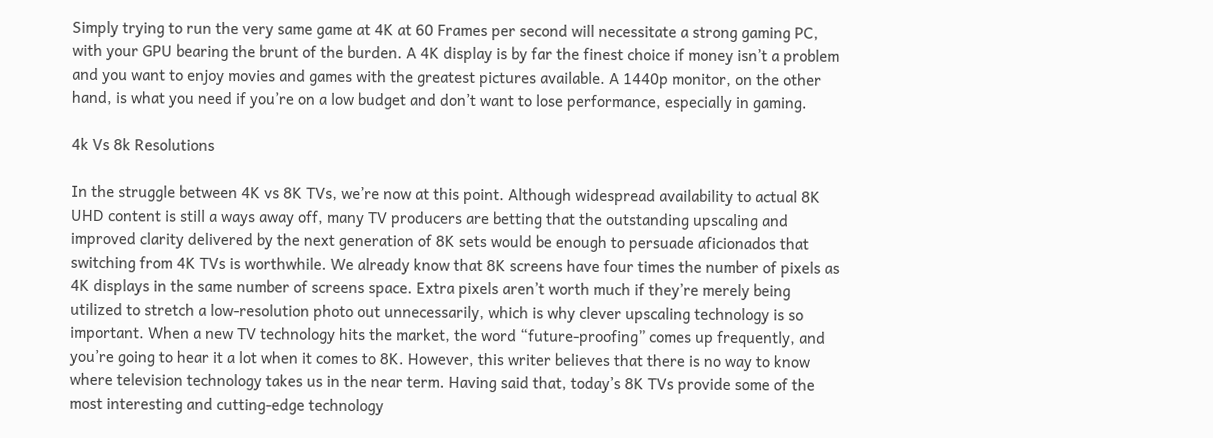Simply trying to run the very same game at 4K at 60 Frames per second will necessitate a strong gaming PC, with your GPU bearing the brunt of the burden. A 4K display is by far the finest choice if money isn’t a problem and you want to enjoy movies and games with the greatest pictures available. A 1440p monitor, on the other hand, is what you need if you’re on a low budget and don’t want to lose performance, especially in gaming.

4k Vs 8k Resolutions

In the struggle between 4K vs 8K TVs, we’re now at this point. Although widespread availability to actual 8K UHD content is still a ways away off, many TV producers are betting that the outstanding upscaling and improved clarity delivered by the next generation of 8K sets would be enough to persuade aficionados that switching from 4K TVs is worthwhile. We already know that 8K screens have four times the number of pixels as 4K displays in the same number of screens space. Extra pixels aren’t worth much if they’re merely being utilized to stretch a low-resolution photo out unnecessarily, which is why clever upscaling technology is so important. When a new TV technology hits the market, the word “future-proofing” comes up frequently, and you’re going to hear it a lot when it comes to 8K. However, this writer believes that there is no way to know where television technology takes us in the near term. Having said that, today’s 8K TVs provide some of the most interesting and cutting-edge technology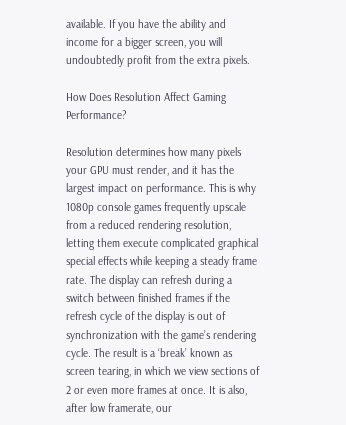available. If you have the ability and income for a bigger screen, you will undoubtedly profit from the extra pixels.

How Does Resolution Affect Gaming Performance?

Resolution determines how many pixels your GPU must render, and it has the largest impact on performance. This is why 1080p console games frequently upscale from a reduced rendering resolution, letting them execute complicated graphical special effects while keeping a steady frame rate. The display can refresh during a switch between finished frames if the refresh cycle of the display is out of synchronization with the game’s rendering cycle. The result is a ‘break’ known as screen tearing, in which we view sections of 2 or even more frames at once. It is also, after low framerate, our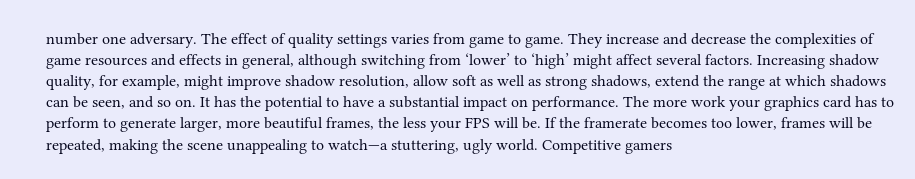number one adversary. The effect of quality settings varies from game to game. They increase and decrease the complexities of game resources and effects in general, although switching from ‘lower’ to ‘high’ might affect several factors. Increasing shadow quality, for example, might improve shadow resolution, allow soft as well as strong shadows, extend the range at which shadows can be seen, and so on. It has the potential to have a substantial impact on performance. The more work your graphics card has to perform to generate larger, more beautiful frames, the less your FPS will be. If the framerate becomes too lower, frames will be repeated, making the scene unappealing to watch—a stuttering, ugly world. Competitive gamers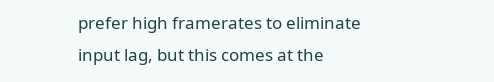prefer high framerates to eliminate input lag, but this comes at the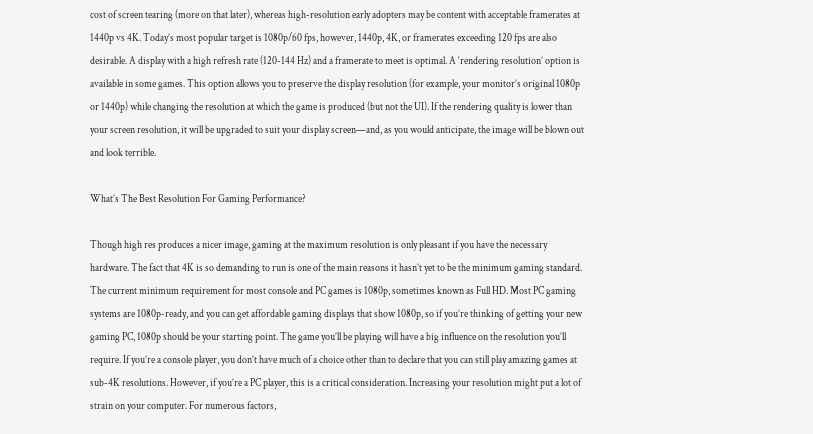cost of screen tearing (more on that later), whereas high-resolution early adopters may be content with acceptable framerates at 1440p vs 4K. Today’s most popular target is 1080p/60 fps, however, 1440p, 4K, or framerates exceeding 120 fps are also desirable. A display with a high refresh rate (120-144 Hz) and a framerate to meet is optimal. A ‘rendering resolution’ option is available in some games. This option allows you to preserve the display resolution (for example, your monitor’s original 1080p or 1440p) while changing the resolution at which the game is produced (but not the UI). If the rendering quality is lower than your screen resolution, it will be upgraded to suit your display screen—and, as you would anticipate, the image will be blown out and look terrible.

What’s The Best Resolution For Gaming Performance?

Though high res produces a nicer image, gaming at the maximum resolution is only pleasant if you have the necessary hardware. The fact that 4K is so demanding to run is one of the main reasons it hasn’t yet to be the minimum gaming standard. The current minimum requirement for most console and PC games is 1080p, sometimes known as Full HD. Most PC gaming systems are 1080p-ready, and you can get affordable gaming displays that show 1080p, so if you’re thinking of getting your new gaming PC, 1080p should be your starting point. The game you’ll be playing will have a big influence on the resolution you’ll require. If you’re a console player, you don’t have much of a choice other than to declare that you can still play amazing games at sub-4K resolutions. However, if you’re a PC player, this is a critical consideration. Increasing your resolution might put a lot of strain on your computer. For numerous factors,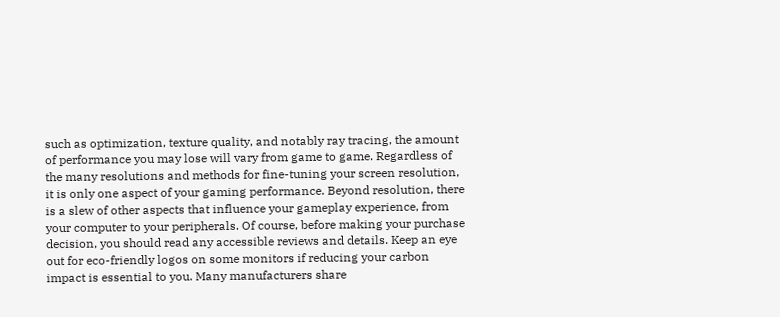such as optimization, texture quality, and notably ray tracing, the amount of performance you may lose will vary from game to game. Regardless of the many resolutions and methods for fine-tuning your screen resolution, it is only one aspect of your gaming performance. Beyond resolution, there is a slew of other aspects that influence your gameplay experience, from your computer to your peripherals. Of course, before making your purchase decision, you should read any accessible reviews and details. Keep an eye out for eco-friendly logos on some monitors if reducing your carbon impact is essential to you. Many manufacturers share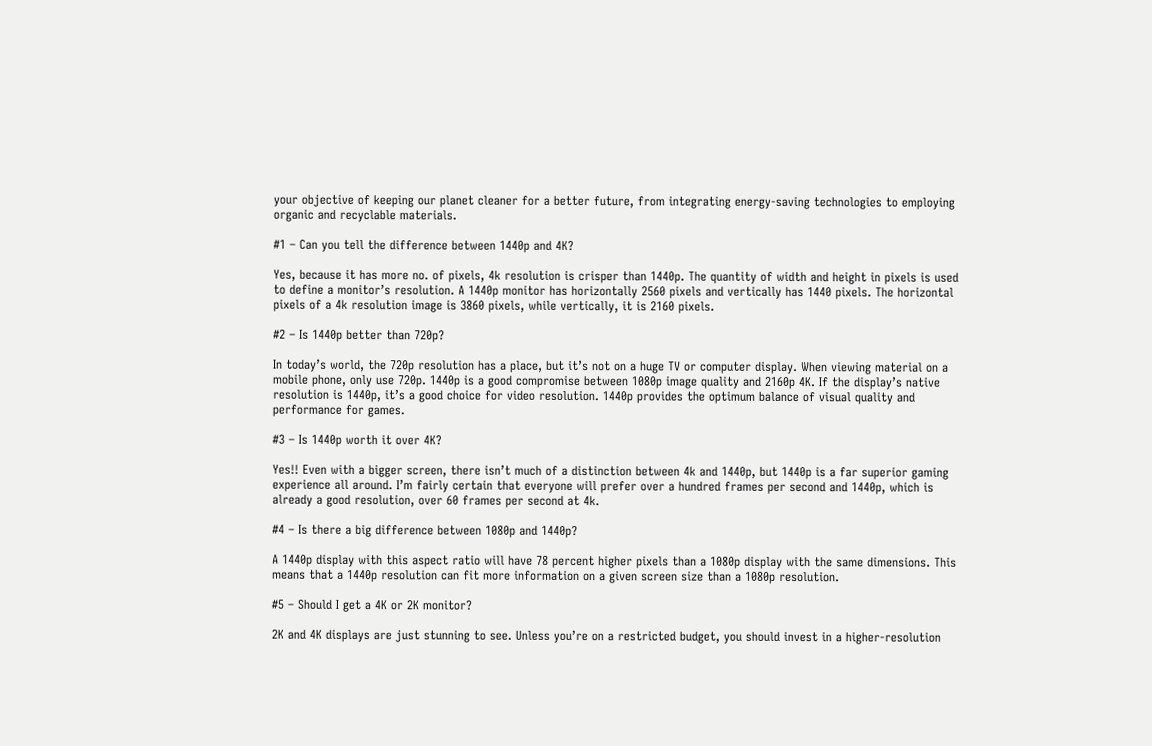your objective of keeping our planet cleaner for a better future, from integrating energy-saving technologies to employing organic and recyclable materials.

#1 – Can you tell the difference between 1440p and 4K?

Yes, because it has more no. of pixels, 4k resolution is crisper than 1440p. The quantity of width and height in pixels is used to define a monitor’s resolution. A 1440p monitor has horizontally 2560 pixels and vertically has 1440 pixels. The horizontal pixels of a 4k resolution image is 3860 pixels, while vertically, it is 2160 pixels.

#2 – Is 1440p better than 720p?

In today’s world, the 720p resolution has a place, but it’s not on a huge TV or computer display. When viewing material on a mobile phone, only use 720p. 1440p is a good compromise between 1080p image quality and 2160p 4K. If the display’s native resolution is 1440p, it’s a good choice for video resolution. 1440p provides the optimum balance of visual quality and performance for games.

#3 – Is 1440p worth it over 4K?

Yes!! Even with a bigger screen, there isn’t much of a distinction between 4k and 1440p, but 1440p is a far superior gaming experience all around. I’m fairly certain that everyone will prefer over a hundred frames per second and 1440p, which is already a good resolution, over 60 frames per second at 4k.

#4 – Is there a big difference between 1080p and 1440p?

A 1440p display with this aspect ratio will have 78 percent higher pixels than a 1080p display with the same dimensions. This means that a 1440p resolution can fit more information on a given screen size than a 1080p resolution.

#5 – Should I get a 4K or 2K monitor?

2K and 4K displays are just stunning to see. Unless you’re on a restricted budget, you should invest in a higher-resolution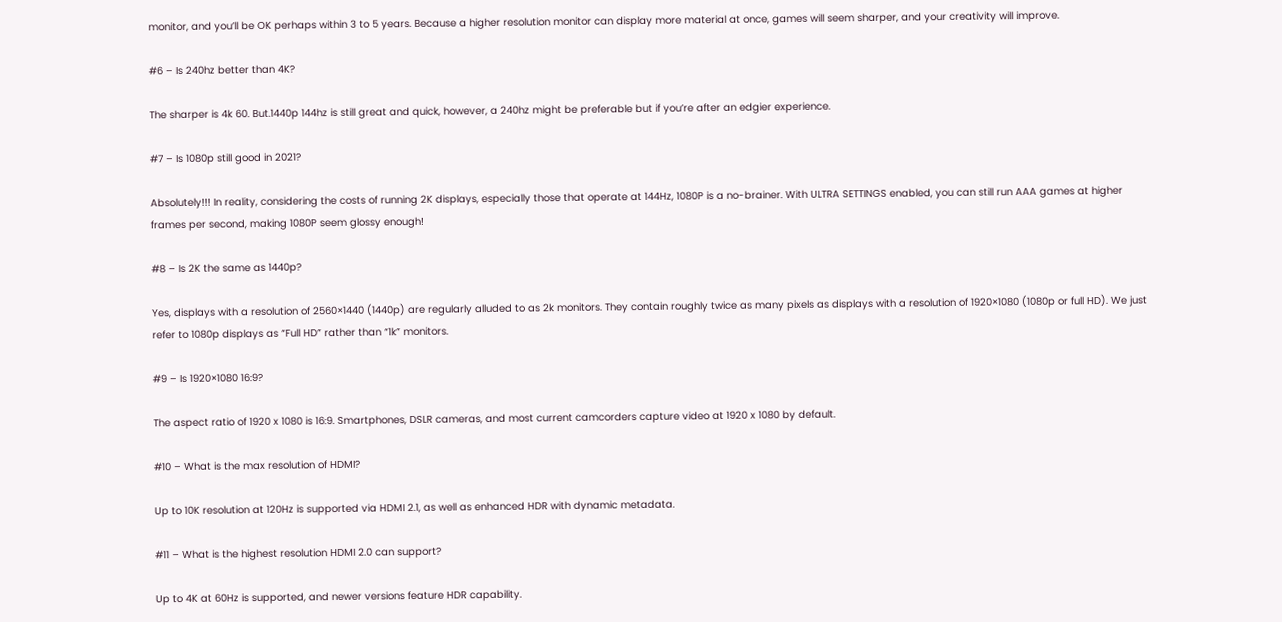monitor, and you’ll be OK perhaps within 3 to 5 years. Because a higher resolution monitor can display more material at once, games will seem sharper, and your creativity will improve.

#6 – Is 240hz better than 4K?

The sharper is 4k 60. But.1440p 144hz is still great and quick, however, a 240hz might be preferable but if you’re after an edgier experience.

#7 – Is 1080p still good in 2021?

Absolutely!!! In reality, considering the costs of running 2K displays, especially those that operate at 144Hz, 1080P is a no-brainer. With ULTRA SETTINGS enabled, you can still run AAA games at higher frames per second, making 1080P seem glossy enough!

#8 – Is 2K the same as 1440p?

Yes, displays with a resolution of 2560×1440 (1440p) are regularly alluded to as 2k monitors. They contain roughly twice as many pixels as displays with a resolution of 1920×1080 (1080p or full HD). We just refer to 1080p displays as “Full HD” rather than “1k” monitors.

#9 – Is 1920×1080 16:9?

The aspect ratio of 1920 x 1080 is 16:9. Smartphones, DSLR cameras, and most current camcorders capture video at 1920 x 1080 by default.

#10 – What is the max resolution of HDMI?

Up to 10K resolution at 120Hz is supported via HDMI 2.1, as well as enhanced HDR with dynamic metadata.

#11 – What is the highest resolution HDMI 2.0 can support?

Up to 4K at 60Hz is supported, and newer versions feature HDR capability.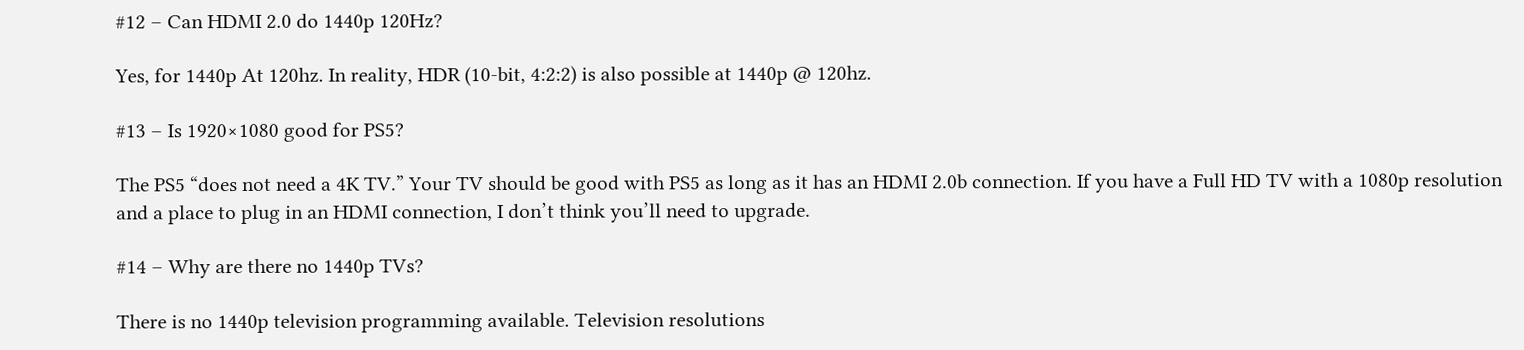#12 – Can HDMI 2.0 do 1440p 120Hz?

Yes, for 1440p At 120hz. In reality, HDR (10-bit, 4:2:2) is also possible at 1440p @ 120hz.

#13 – Is 1920×1080 good for PS5?

The PS5 “does not need a 4K TV.” Your TV should be good with PS5 as long as it has an HDMI 2.0b connection. If you have a Full HD TV with a 1080p resolution and a place to plug in an HDMI connection, I don’t think you’ll need to upgrade.

#14 – Why are there no 1440p TVs?

There is no 1440p television programming available. Television resolutions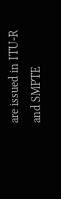are issued in ITU-R and SMPTE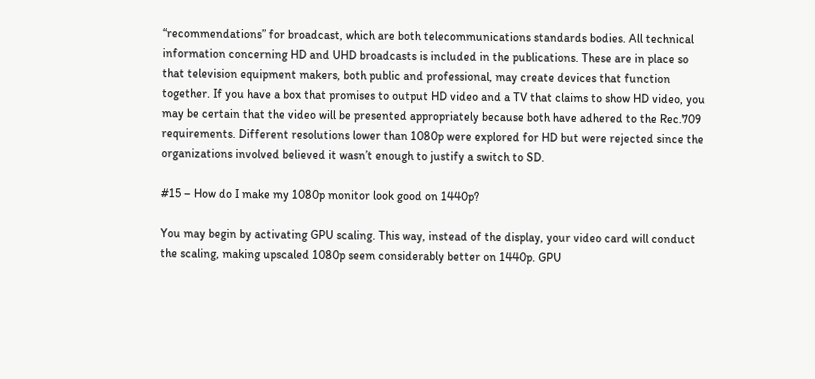“recommendations” for broadcast, which are both telecommunications standards bodies. All technical information concerning HD and UHD broadcasts is included in the publications. These are in place so that television equipment makers, both public and professional, may create devices that function together. If you have a box that promises to output HD video and a TV that claims to show HD video, you may be certain that the video will be presented appropriately because both have adhered to the Rec.709 requirements. Different resolutions lower than 1080p were explored for HD but were rejected since the organizations involved believed it wasn’t enough to justify a switch to SD.

#15 – How do I make my 1080p monitor look good on 1440p?

You may begin by activating GPU scaling. This way, instead of the display, your video card will conduct the scaling, making upscaled 1080p seem considerably better on 1440p. GPU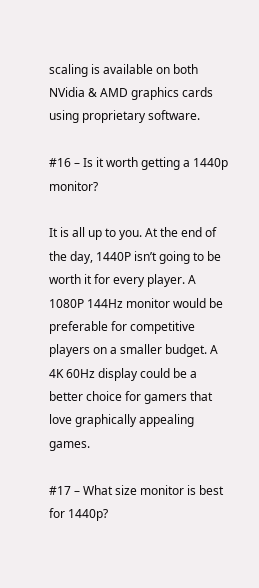scaling is available on both NVidia & AMD graphics cards using proprietary software.

#16 – Is it worth getting a 1440p monitor?

It is all up to you. At the end of the day, 1440P isn’t going to be worth it for every player. A 1080P 144Hz monitor would be preferable for competitive players on a smaller budget. A 4K 60Hz display could be a better choice for gamers that love graphically appealing games.

#17 – What size monitor is best for 1440p?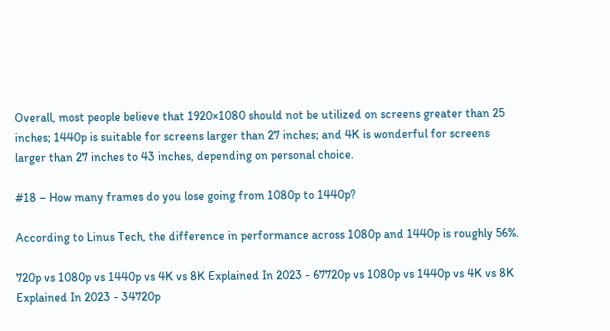Overall, most people believe that 1920×1080 should not be utilized on screens greater than 25 inches; 1440p is suitable for screens larger than 27 inches; and 4K is wonderful for screens larger than 27 inches to 43 inches, depending on personal choice.

#18 – How many frames do you lose going from 1080p to 1440p?

According to Linus Tech, the difference in performance across 1080p and 1440p is roughly 56%.

720p vs 1080p vs 1440p vs 4K vs 8K Explained In 2023 - 67720p vs 1080p vs 1440p vs 4K vs 8K Explained In 2023 - 34720p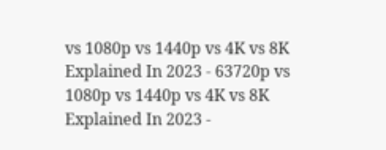vs 1080p vs 1440p vs 4K vs 8K Explained In 2023 - 63720p vs 1080p vs 1440p vs 4K vs 8K Explained In 2023 -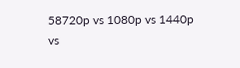58720p vs 1080p vs 1440p vs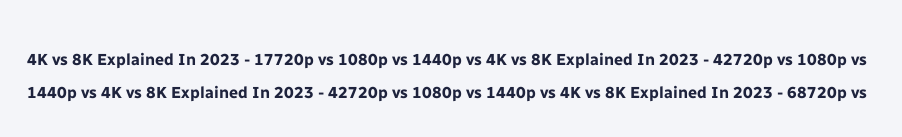4K vs 8K Explained In 2023 - 17720p vs 1080p vs 1440p vs 4K vs 8K Explained In 2023 - 42720p vs 1080p vs 1440p vs 4K vs 8K Explained In 2023 - 42720p vs 1080p vs 1440p vs 4K vs 8K Explained In 2023 - 68720p vs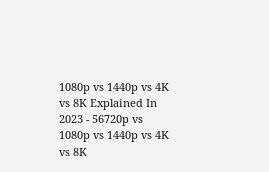1080p vs 1440p vs 4K vs 8K Explained In 2023 - 56720p vs 1080p vs 1440p vs 4K vs 8K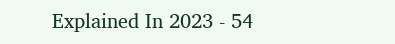Explained In 2023 - 54